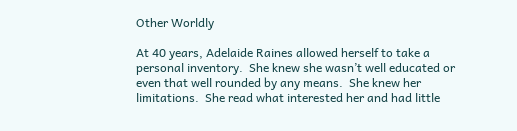Other Worldly

At 40 years, Adelaide Raines allowed herself to take a personal inventory.  She knew she wasn’t well educated or even that well rounded by any means.  She knew her limitations.  She read what interested her and had little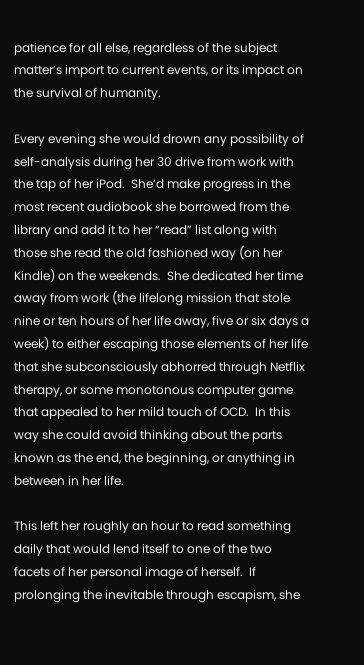patience for all else, regardless of the subject matter’s import to current events, or its impact on the survival of humanity.

Every evening she would drown any possibility of self-analysis during her 30 drive from work with the tap of her iPod.  She’d make progress in the most recent audiobook she borrowed from the library and add it to her “read” list along with those she read the old fashioned way (on her Kindle) on the weekends.  She dedicated her time away from work (the lifelong mission that stole nine or ten hours of her life away, five or six days a week) to either escaping those elements of her life that she subconsciously abhorred through Netflix therapy, or some monotonous computer game that appealed to her mild touch of OCD.  In this way she could avoid thinking about the parts known as the end, the beginning, or anything in between in her life.

This left her roughly an hour to read something daily that would lend itself to one of the two facets of her personal image of herself.  If prolonging the inevitable through escapism, she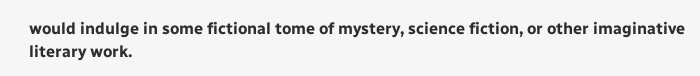would indulge in some fictional tome of mystery, science fiction, or other imaginative literary work.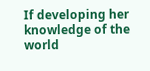If developing her knowledge of the world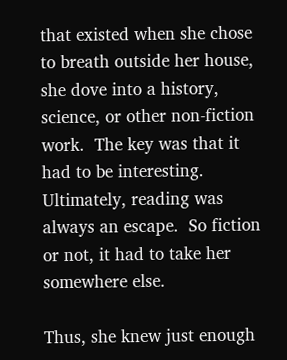that existed when she chose to breath outside her house, she dove into a history, science, or other non-fiction work.  The key was that it had to be interesting.  Ultimately, reading was always an escape.  So fiction or not, it had to take her somewhere else.

Thus, she knew just enough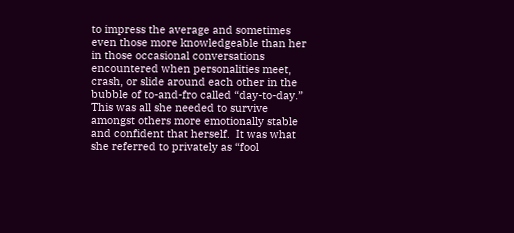to impress the average and sometimes even those more knowledgeable than her in those occasional conversations encountered when personalities meet, crash, or slide around each other in the bubble of to-and-fro called “day-to-day.”  This was all she needed to survive amongst others more emotionally stable and confident that herself.  It was what she referred to privately as “fool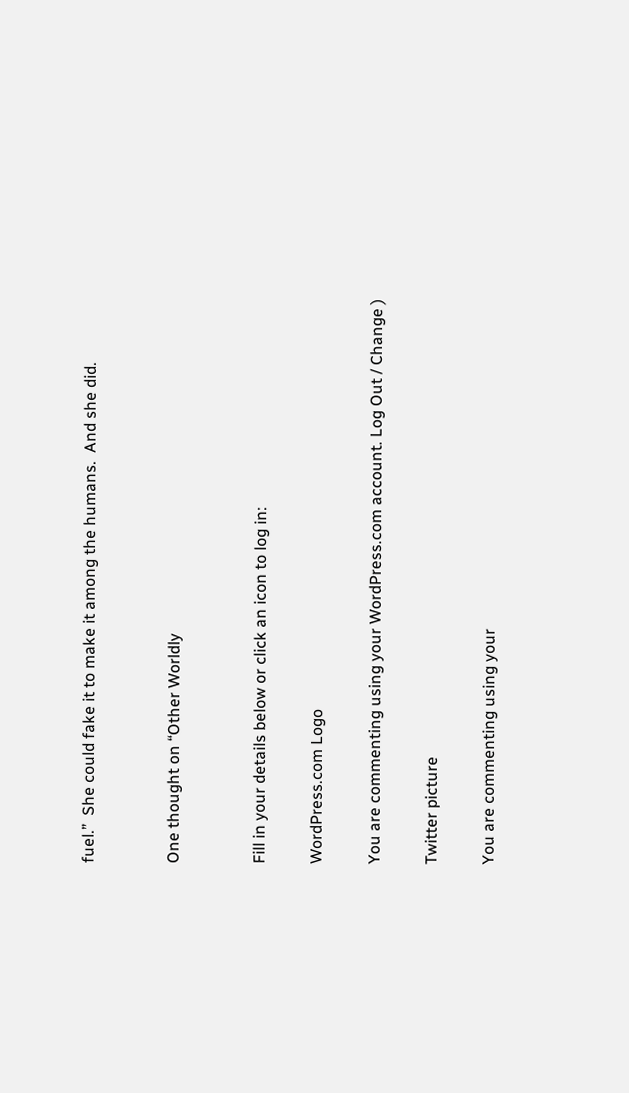fuel.”  She could fake it to make it among the humans.  And she did.


One thought on “Other Worldly


Fill in your details below or click an icon to log in:

WordPress.com Logo

You are commenting using your WordPress.com account. Log Out / Change )

Twitter picture

You are commenting using your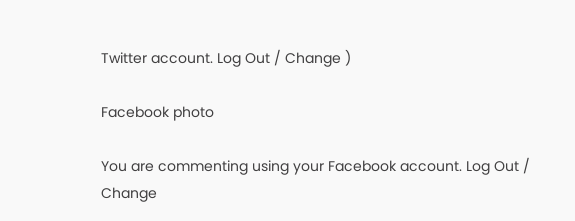Twitter account. Log Out / Change )

Facebook photo

You are commenting using your Facebook account. Log Out / Change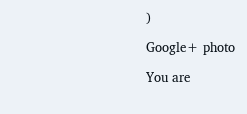)

Google+ photo

You are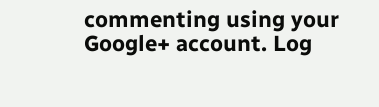commenting using your Google+ account. Log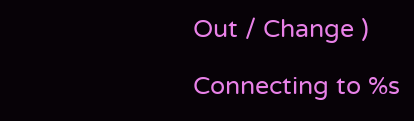Out / Change )

Connecting to %s